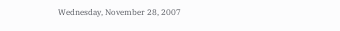Wednesday, November 28, 2007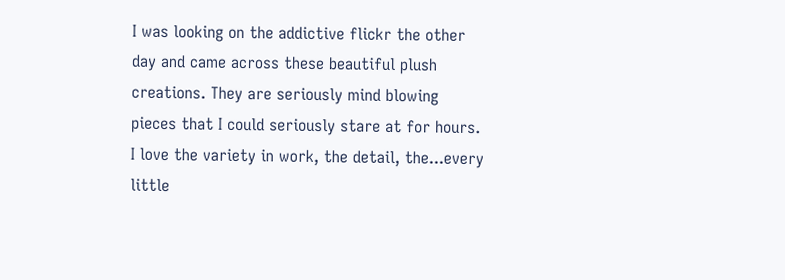I was looking on the addictive flickr the other day and came across these beautiful plush creations. They are seriously mind blowing pieces that I could seriously stare at for hours. I love the variety in work, the detail, the...every little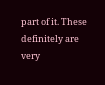part of it. These definitely are very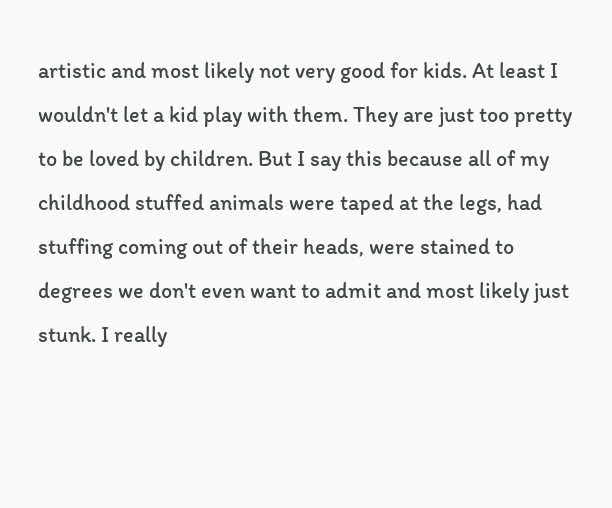artistic and most likely not very good for kids. At least I wouldn't let a kid play with them. They are just too pretty to be loved by children. But I say this because all of my childhood stuffed animals were taped at the legs, had stuffing coming out of their heads, were stained to degrees we don't even want to admit and most likely just stunk. I really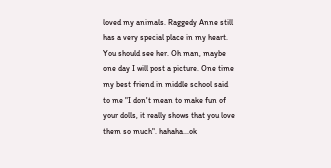loved my animals. Raggedy Anne still has a very special place in my heart. You should see her. Oh man, maybe one day I will post a picture. One time my best friend in middle school said to me "I don't mean to make fun of your dolls, it really shows that you love them so much". hahaha...ok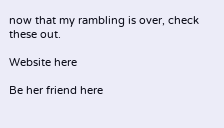now that my rambling is over, check these out.

Website here

Be her friend here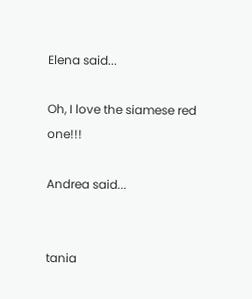Elena said...

Oh, I love the siamese red one!!!

Andrea said...


tania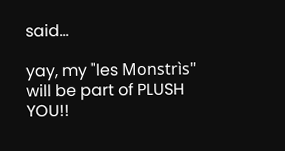said...

yay, my "les Monstrìs" will be part of PLUSH YOU!!